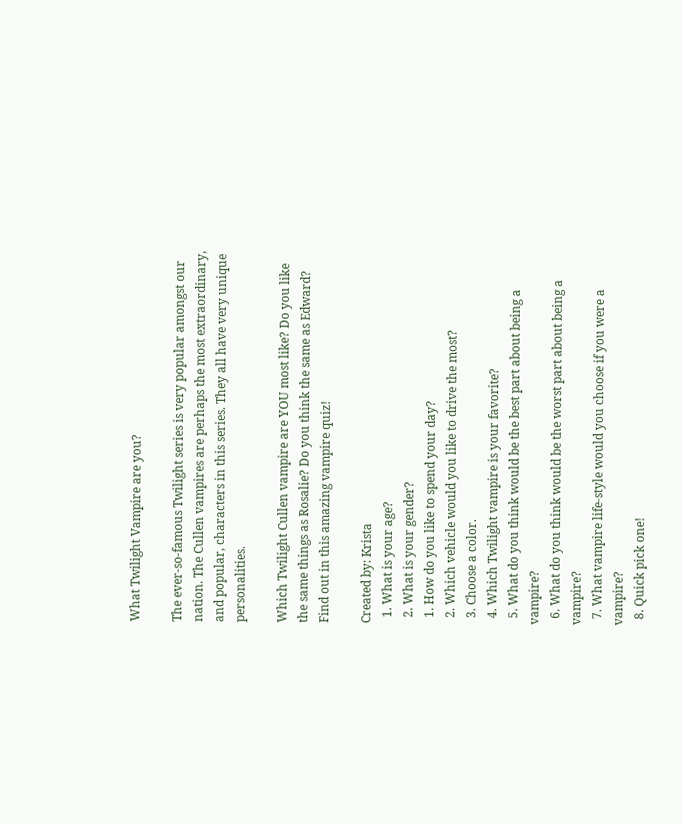What Twilight Vampire are you?

The ever-so-famous Twilight series is very popular amongst our nation. The Cullen vampires are perhaps the most extraordinary, and popular, characters in this series. They all have very unique personalities.

Which Twilight Cullen vampire are YOU most like? Do you like the same things as Rosalie? Do you think the same as Edward? Find out in this amazing vampire quiz!

Created by: Krista
  1. What is your age?
  2. What is your gender?
  1. How do you like to spend your day?
  2. Which vehicle would you like to drive the most?
  3. Choose a color.
  4. Which Twilight vampire is your favorite?
  5. What do you think would be the best part about being a vampire?
  6. What do you think would be the worst part about being a vampire?
  7. What vampire life-style would you choose if you were a vampire?
  8. Quick pick one!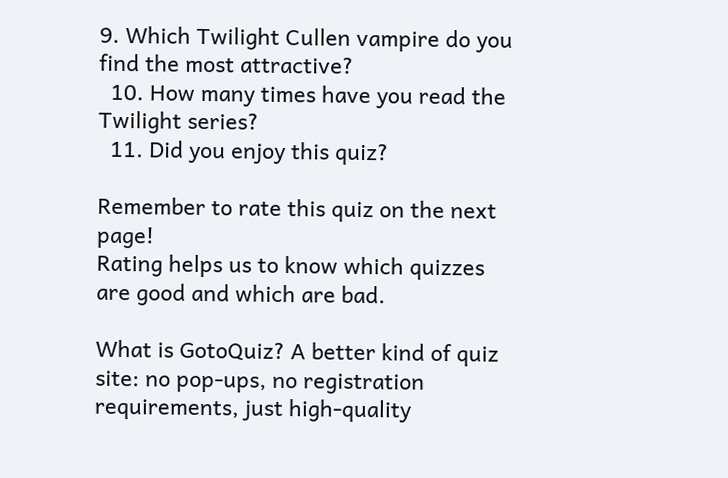9. Which Twilight Cullen vampire do you find the most attractive?
  10. How many times have you read the Twilight series?
  11. Did you enjoy this quiz?

Remember to rate this quiz on the next page!
Rating helps us to know which quizzes are good and which are bad.

What is GotoQuiz? A better kind of quiz site: no pop-ups, no registration requirements, just high-quality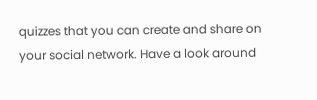quizzes that you can create and share on your social network. Have a look around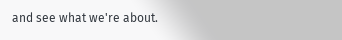and see what we're about.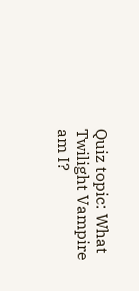Quiz topic: What Twilight Vampire am I?